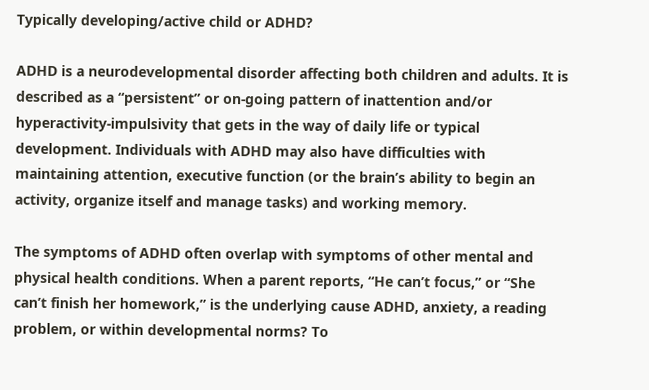Typically developing/active child or ADHD?

ADHD is a neurodevelopmental disorder affecting both children and adults. It is described as a “persistent” or on-going pattern of inattention and/or hyperactivity-impulsivity that gets in the way of daily life or typical development. Individuals with ADHD may also have difficulties with maintaining attention, executive function (or the brain’s ability to begin an activity, organize itself and manage tasks) and working memory.

The symptoms of ADHD often overlap with symptoms of other mental and physical health conditions. When a parent reports, “He can’t focus,” or “She can’t finish her homework,” is the underlying cause ADHD, anxiety, a reading problem, or within developmental norms? To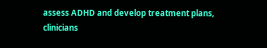assess ADHD and develop treatment plans, clinicians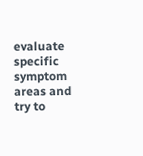evaluate specific symptom areas and try to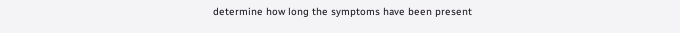determine how long the symptoms have been present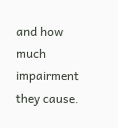and how much impairment they cause.